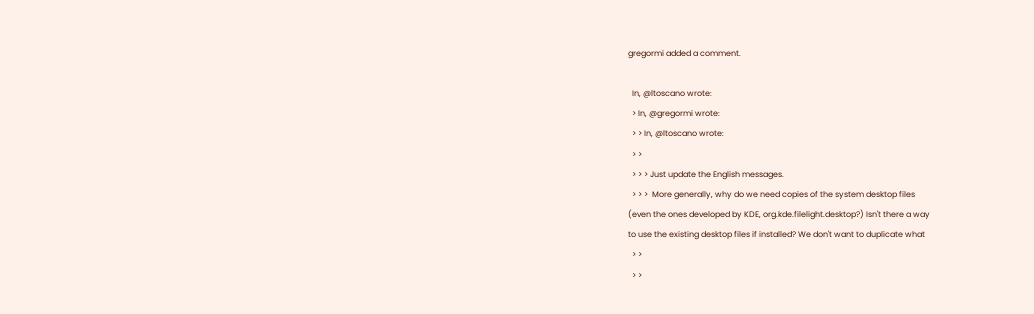gregormi added a comment.

  In, @ltoscano wrote:
  > In, @gregormi wrote:
  > > In, @ltoscano wrote:
  > >
  > > > Just update the English messages.
  > > >  More generally, why do we need copies of the system desktop files
(even the ones developed by KDE, org.kde.filelight.desktop?) Isn't there a way
to use the existing desktop files if installed? We don't want to duplicate what
  > >
  > >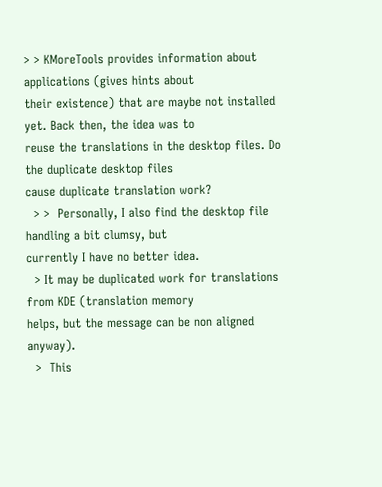> > KMoreTools provides information about applications (gives hints about
their existence) that are maybe not installed yet. Back then, the idea was to
reuse the translations in the desktop files. Do the duplicate desktop files
cause duplicate translation work?
  > >  Personally, I also find the desktop file handling a bit clumsy, but
currently I have no better idea.
  > It may be duplicated work for translations from KDE (translation memory
helps, but the message can be non aligned anyway).
  >  This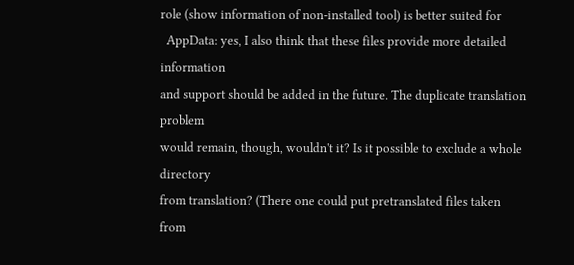role (show information of non-installed tool) is better suited for
  AppData: yes, I also think that these files provide more detailed information
and support should be added in the future. The duplicate translation problem
would remain, though, wouldn't it? Is it possible to exclude a whole directory
from translation? (There one could put pretranslated files taken from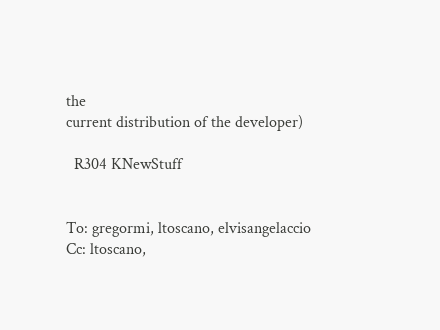the
current distribution of the developer)

  R304 KNewStuff


To: gregormi, ltoscano, elvisangelaccio
Cc: ltoscano,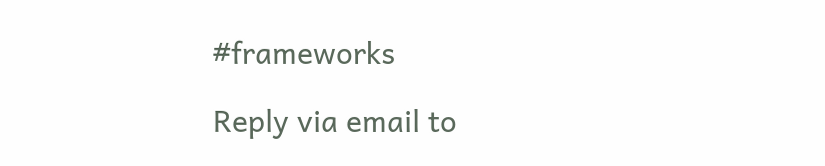#frameworks

Reply via email to